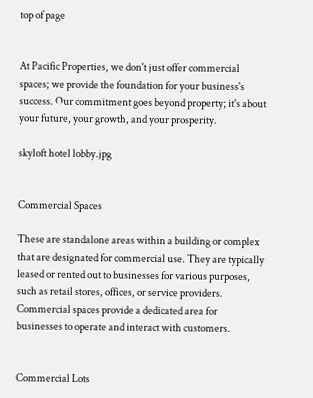top of page


At Pacific Properties, we don't just offer commercial spaces; we provide the foundation for your business's success. Our commitment goes beyond property; it's about your future, your growth, and your prosperity.

skyloft hotel lobby.jpg


Commercial Spaces

These are standalone areas within a building or complex that are designated for commercial use. They are typically leased or rented out to businesses for various purposes, such as retail stores, offices, or service providers. Commercial spaces provide a dedicated area for businesses to operate and interact with customers.


Commercial Lots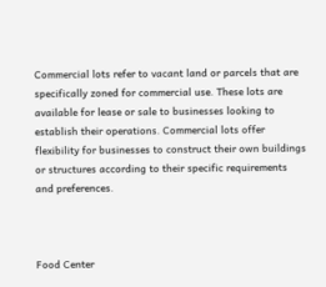Commercial lots refer to vacant land or parcels that are specifically zoned for commercial use. These lots are available for lease or sale to businesses looking to establish their operations. Commercial lots offer flexibility for businesses to construct their own buildings or structures according to their specific requirements and preferences.



Food Center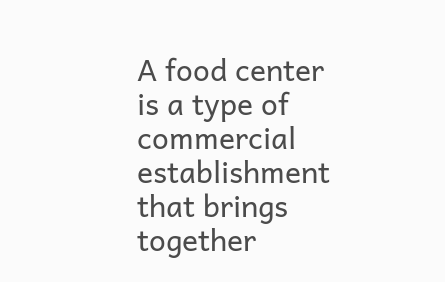A food center is a type of commercial establishment that brings together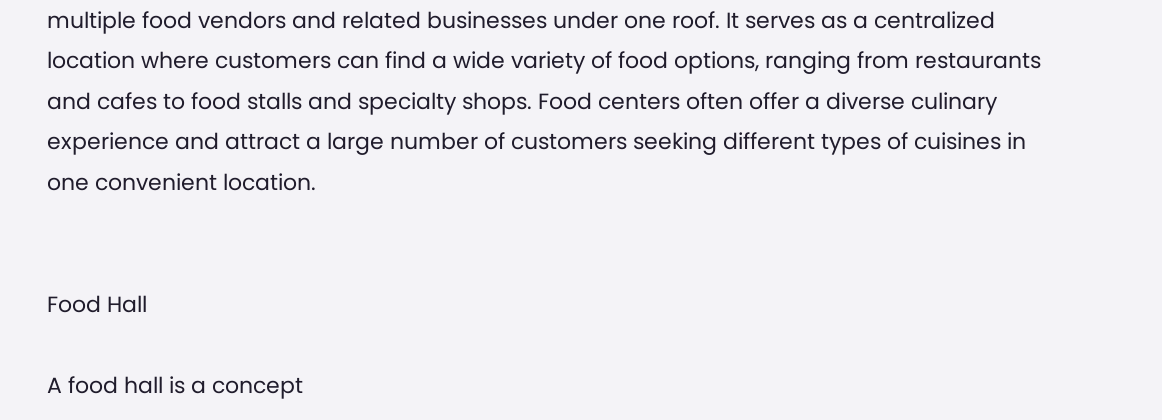multiple food vendors and related businesses under one roof. It serves as a centralized location where customers can find a wide variety of food options, ranging from restaurants and cafes to food stalls and specialty shops. Food centers often offer a diverse culinary experience and attract a large number of customers seeking different types of cuisines in one convenient location.


Food Hall

A food hall is a concept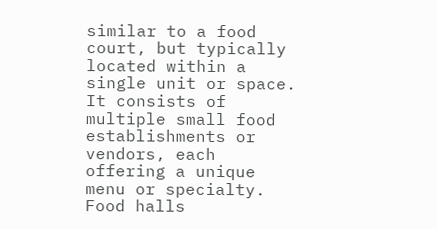similar to a food court, but typically located within a single unit or space. It consists of multiple small food establishments or vendors, each offering a unique menu or specialty. Food halls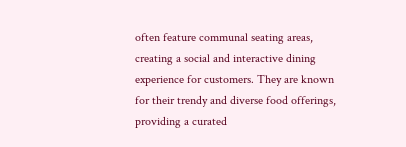often feature communal seating areas, creating a social and interactive dining experience for customers. They are known for their trendy and diverse food offerings, providing a curated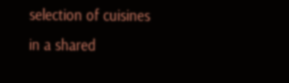selection of cuisines in a shared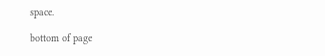space.

bottom of page